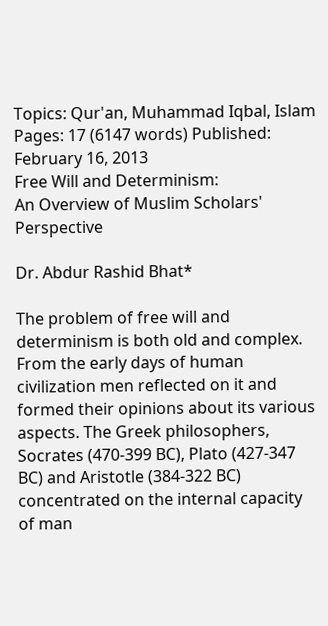Topics: Qur'an, Muhammad Iqbal, Islam Pages: 17 (6147 words) Published: February 16, 2013
Free Will and Determinism:
An Overview of Muslim Scholars' Perspective

Dr. Abdur Rashid Bhat*

The problem of free will and determinism is both old and complex. From the early days of human civilization men reflected on it and formed their opinions about its various aspects. The Greek philosophers, Socrates (470-399 BC), Plato (427-347 BC) and Aristotle (384-322 BC) concentrated on the internal capacity of man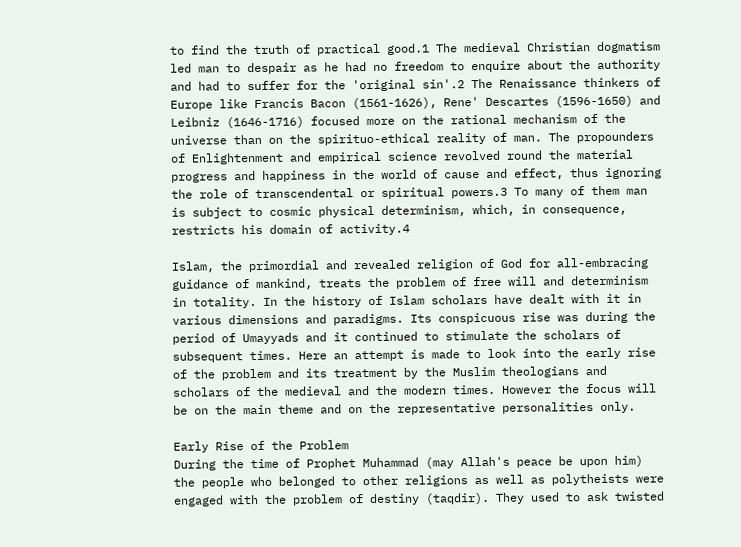to find the truth of practical good.1 The medieval Christian dogmatism led man to despair as he had no freedom to enquire about the authority and had to suffer for the 'original sin'.2 The Renaissance thinkers of Europe like Francis Bacon (1561-1626), Rene' Descartes (1596-1650) and Leibniz (1646-1716) focused more on the rational mechanism of the universe than on the spirituo-ethical reality of man. The propounders of Enlightenment and empirical science revolved round the material progress and happiness in the world of cause and effect, thus ignoring the role of transcendental or spiritual powers.3 To many of them man is subject to cosmic physical determinism, which, in consequence, restricts his domain of activity.4

Islam, the primordial and revealed religion of God for all-embracing guidance of mankind, treats the problem of free will and determinism in totality. In the history of Islam scholars have dealt with it in various dimensions and paradigms. Its conspicuous rise was during the period of Umayyads and it continued to stimulate the scholars of subsequent times. Here an attempt is made to look into the early rise of the problem and its treatment by the Muslim theologians and scholars of the medieval and the modern times. However the focus will be on the main theme and on the representative personalities only.

Early Rise of the Problem
During the time of Prophet Muhammad (may Allah's peace be upon him) the people who belonged to other religions as well as polytheists were engaged with the problem of destiny (taqdir). They used to ask twisted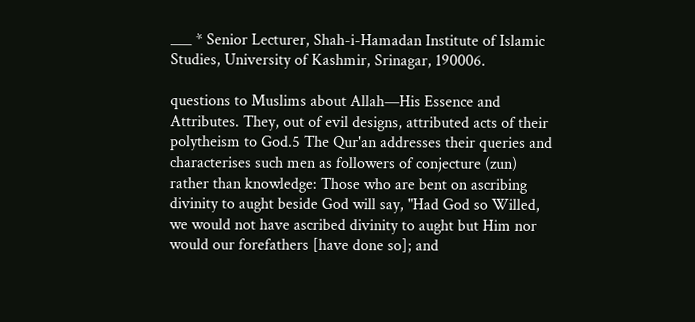___ * Senior Lecturer, Shah-i-Hamadan Institute of Islamic Studies, University of Kashmir, Srinagar, 190006.

questions to Muslims about Allah—His Essence and Attributes. They, out of evil designs, attributed acts of their polytheism to God.5 The Qur'an addresses their queries and characterises such men as followers of conjecture (zun) rather than knowledge: Those who are bent on ascribing divinity to aught beside God will say, "Had God so Willed, we would not have ascribed divinity to aught but Him nor would our forefathers [have done so]; and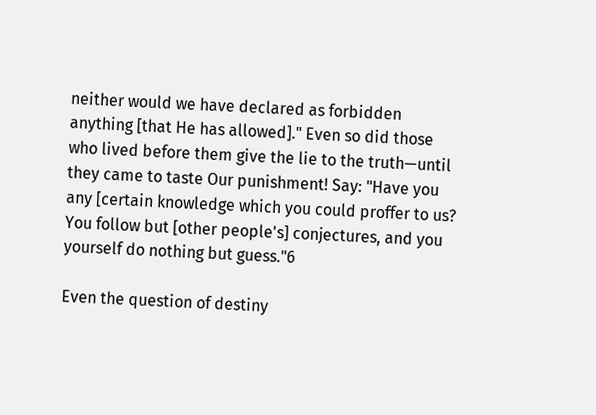neither would we have declared as forbidden anything [that He has allowed]." Even so did those who lived before them give the lie to the truth—until they came to taste Our punishment! Say: "Have you any [certain knowledge which you could proffer to us? You follow but [other people's] conjectures, and you yourself do nothing but guess."6

Even the question of destiny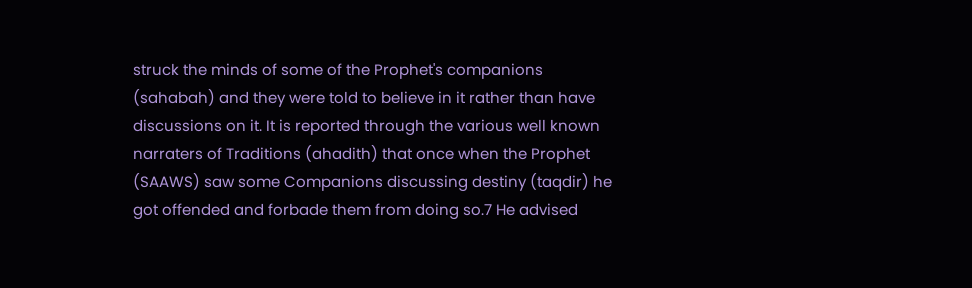struck the minds of some of the Prophet's companions (sahabah) and they were told to believe in it rather than have discussions on it. It is reported through the various well known narraters of Traditions (ahadith) that once when the Prophet (SAAWS) saw some Companions discussing destiny (taqdir) he got offended and forbade them from doing so.7 He advised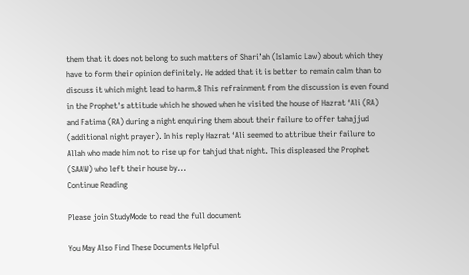them that it does not belong to such matters of Shari’ah (Islamic Law) about which they have to form their opinion definitely. He added that it is better to remain calm than to discuss it which might lead to harm.8 This refrainment from the discussion is even found in the Prophet's attitude which he showed when he visited the house of Hazrat ‘Ali (RA) and Fatima (RA) during a night enquiring them about their failure to offer tahajjud (additional night prayer). In his reply Hazrat ‘Ali seemed to attribue their failure to Allah who made him not to rise up for tahjud that night. This displeased the Prophet (SAAW) who left their house by...
Continue Reading

Please join StudyMode to read the full document

You May Also Find These Documents Helpful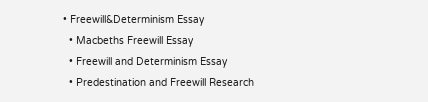• Freewill&Determinism Essay
  • Macbeths Freewill Essay
  • Freewill and Determinism Essay
  • Predestination and Freewill Research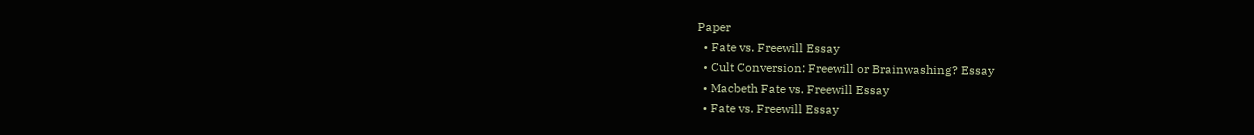Paper
  • Fate vs. Freewill Essay
  • Cult Conversion: Freewill or Brainwashing? Essay
  • Macbeth Fate vs. Freewill Essay
  • Fate vs. Freewill Essay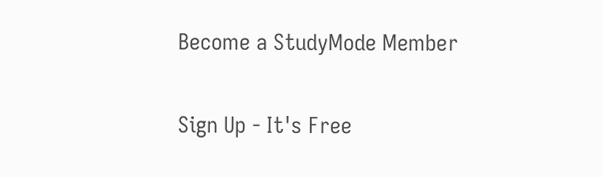Become a StudyMode Member

Sign Up - It's Free